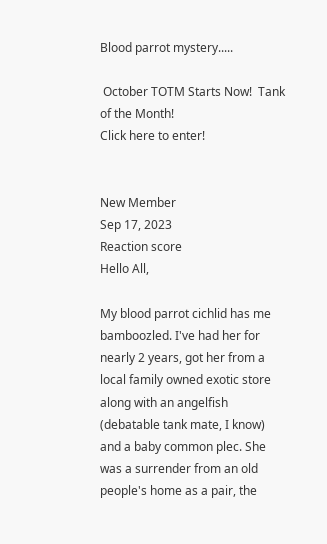Blood parrot mystery.....

 October TOTM Starts Now!  Tank of the Month!
Click here to enter!


New Member
Sep 17, 2023
Reaction score
Hello All,

My blood parrot cichlid has me bamboozled. I've had her for nearly 2 years, got her from a local family owned exotic store along with an angelfish (debatable tank mate, I know) and a baby common plec. She was a surrender from an old people's home as a pair, the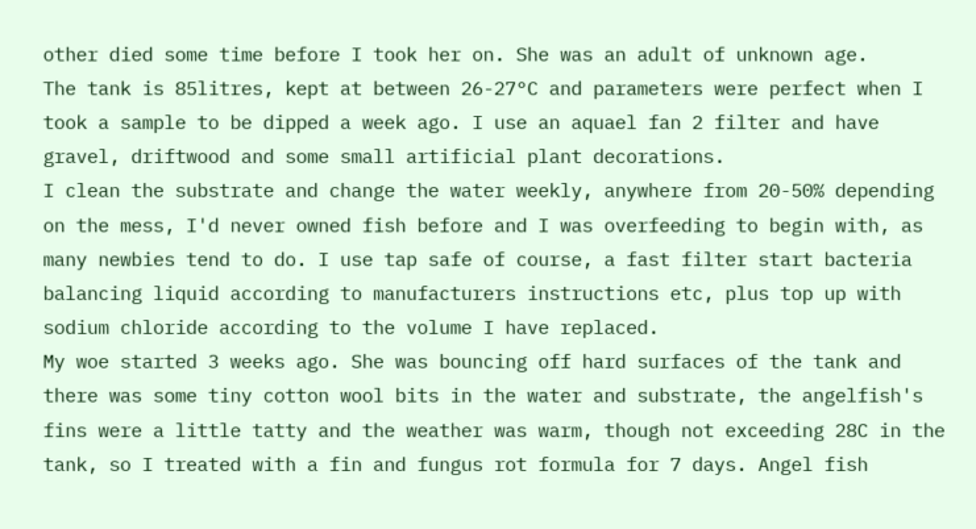other died some time before I took her on. She was an adult of unknown age.
The tank is 85litres, kept at between 26-27°C and parameters were perfect when I took a sample to be dipped a week ago. I use an aquael fan 2 filter and have gravel, driftwood and some small artificial plant decorations.
I clean the substrate and change the water weekly, anywhere from 20-50% depending on the mess, I'd never owned fish before and I was overfeeding to begin with, as many newbies tend to do. I use tap safe of course, a fast filter start bacteria balancing liquid according to manufacturers instructions etc, plus top up with sodium chloride according to the volume I have replaced.
My woe started 3 weeks ago. She was bouncing off hard surfaces of the tank and there was some tiny cotton wool bits in the water and substrate, the angelfish's fins were a little tatty and the weather was warm, though not exceeding 28C in the tank, so I treated with a fin and fungus rot formula for 7 days. Angel fish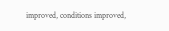improved, conditions improved,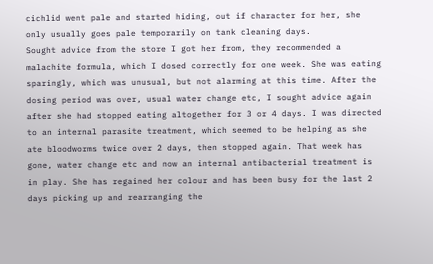cichlid went pale and started hiding, out if character for her, she only usually goes pale temporarily on tank cleaning days.
Sought advice from the store I got her from, they recommended a malachite formula, which I dosed correctly for one week. She was eating sparingly, which was unusual, but not alarming at this time. After the dosing period was over, usual water change etc, I sought advice again after she had stopped eating altogether for 3 or 4 days. I was directed to an internal parasite treatment, which seemed to be helping as she ate bloodworms twice over 2 days, then stopped again. That week has gone, water change etc and now an internal antibacterial treatment is in play. She has regained her colour and has been busy for the last 2 days picking up and rearranging the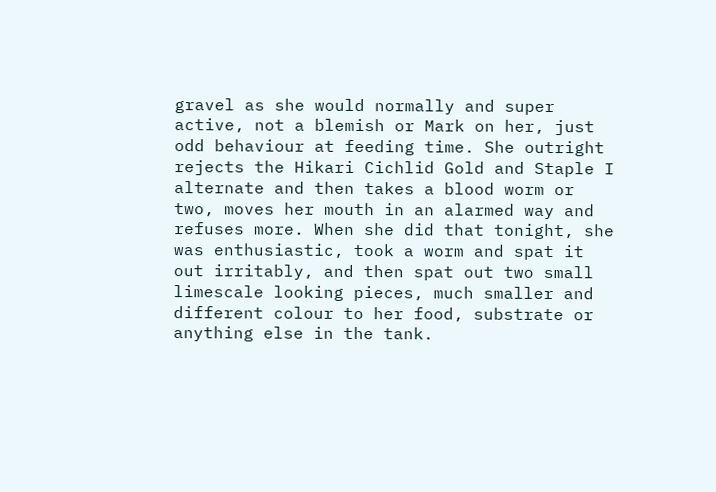gravel as she would normally and super active, not a blemish or Mark on her, just odd behaviour at feeding time. She outright rejects the Hikari Cichlid Gold and Staple I alternate and then takes a blood worm or two, moves her mouth in an alarmed way and refuses more. When she did that tonight, she was enthusiastic, took a worm and spat it out irritably, and then spat out two small limescale looking pieces, much smaller and different colour to her food, substrate or anything else in the tank.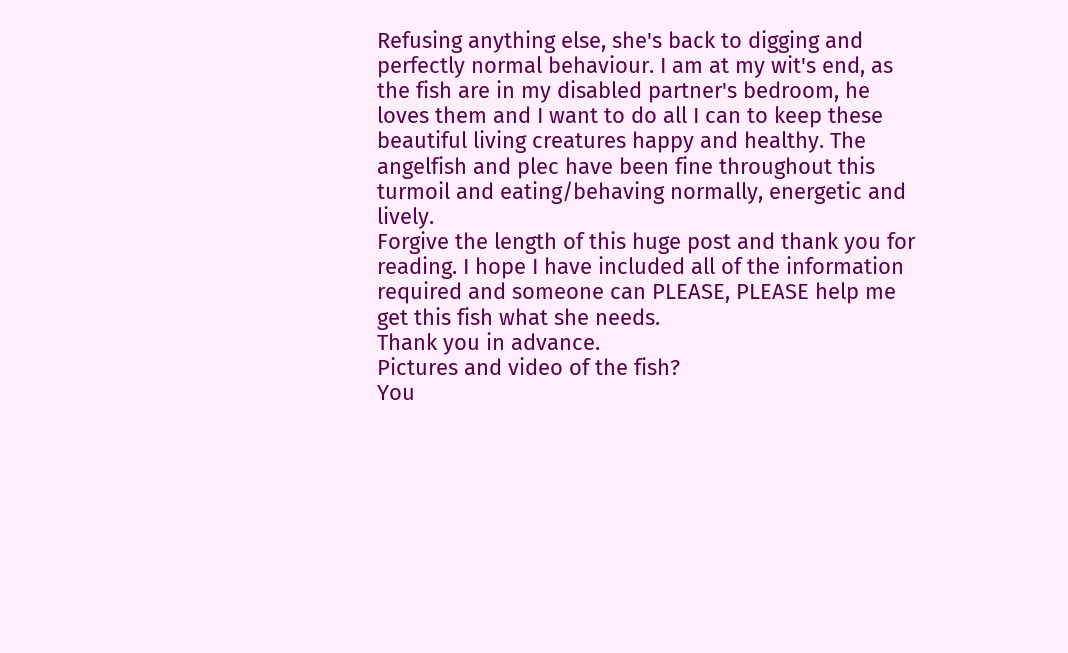Refusing anything else, she's back to digging and perfectly normal behaviour. I am at my wit's end, as the fish are in my disabled partner's bedroom, he loves them and I want to do all I can to keep these beautiful living creatures happy and healthy. The angelfish and plec have been fine throughout this turmoil and eating/behaving normally, energetic and lively.
Forgive the length of this huge post and thank you for reading. I hope I have included all of the information required and someone can PLEASE, PLEASE help me get this fish what she needs.
Thank you in advance.
Pictures and video of the fish?
You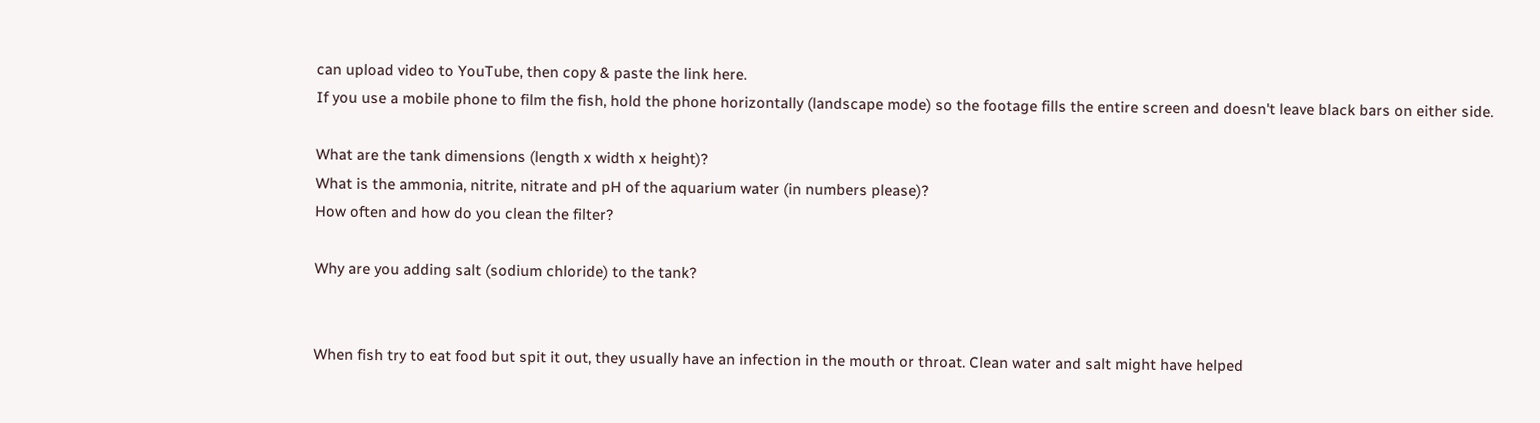can upload video to YouTube, then copy & paste the link here.
If you use a mobile phone to film the fish, hold the phone horizontally (landscape mode) so the footage fills the entire screen and doesn't leave black bars on either side.

What are the tank dimensions (length x width x height)?
What is the ammonia, nitrite, nitrate and pH of the aquarium water (in numbers please)?
How often and how do you clean the filter?

Why are you adding salt (sodium chloride) to the tank?


When fish try to eat food but spit it out, they usually have an infection in the mouth or throat. Clean water and salt might have helped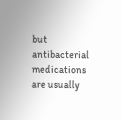but antibacterial medications are usually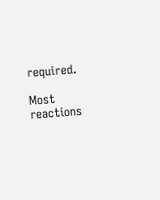required.

Most reactions